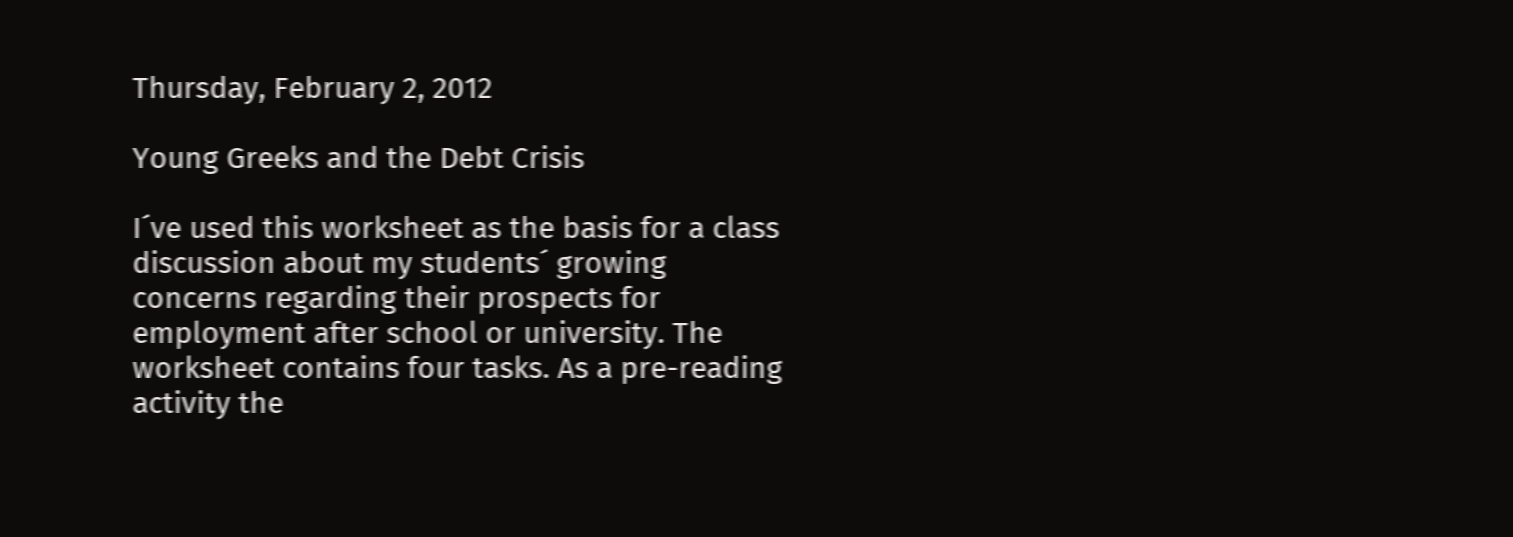Thursday, February 2, 2012

Young Greeks and the Debt Crisis

I´ve used this worksheet as the basis for a class discussion about my students´ growing concerns regarding their prospects for employment after school or university. The worksheet contains four tasks. As a pre-reading activity the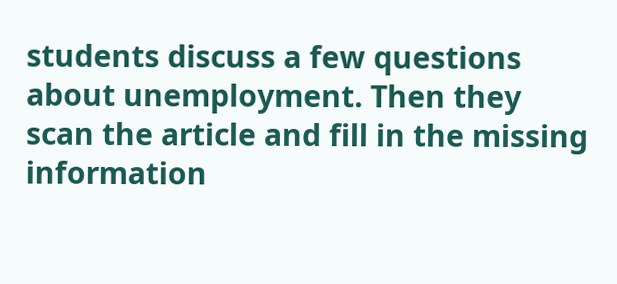students discuss a few questions about unemployment. Then they scan the article and fill in the missing information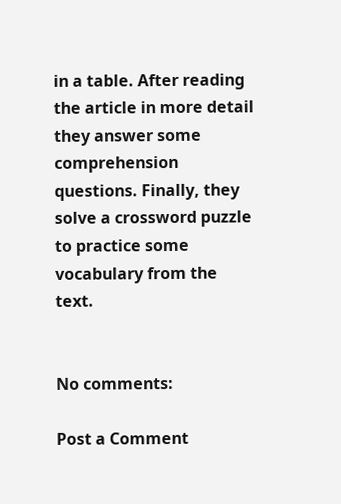in a table. After reading the article in more detail they answer some comprehension questions. Finally, they solve a crossword puzzle to practice some vocabulary from the text.


No comments:

Post a Comment